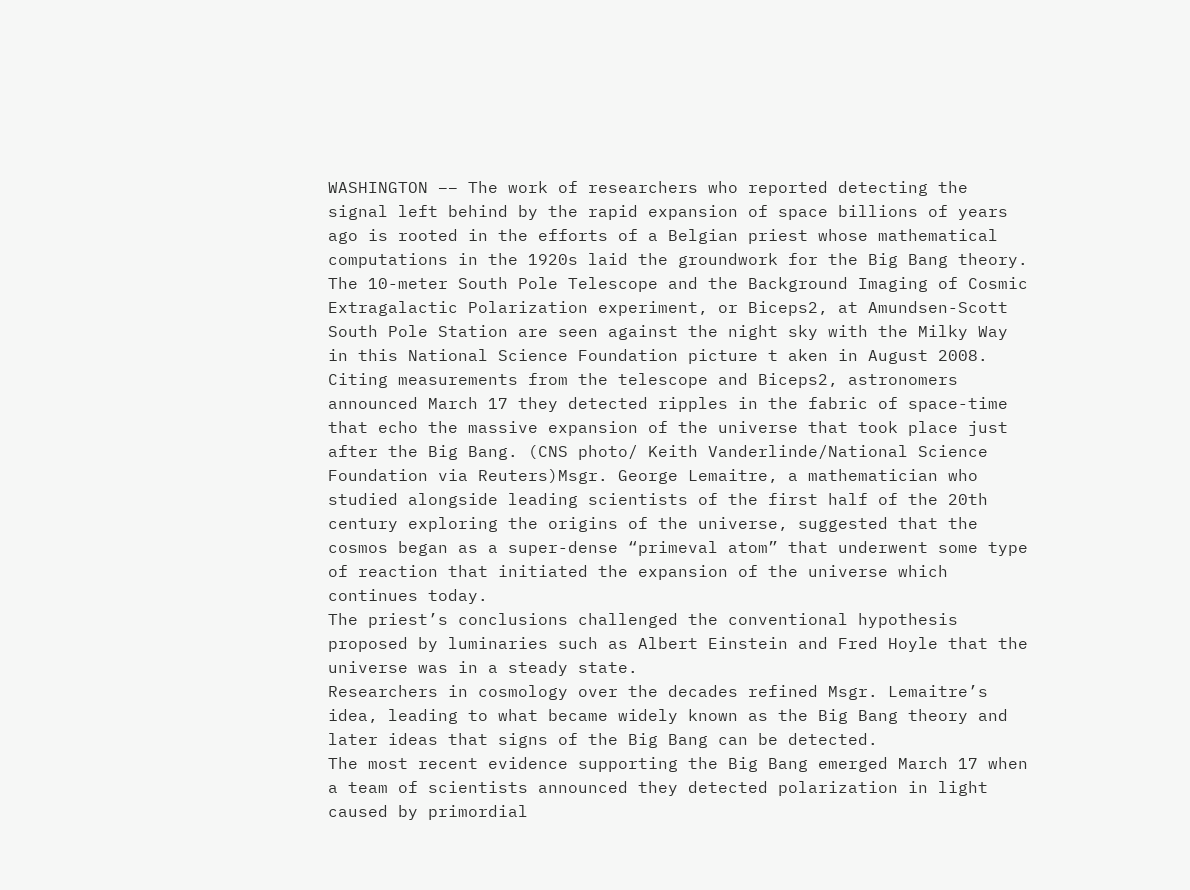WASHINGTON –– The work of researchers who reported detecting the signal left behind by the rapid expansion of space billions of years ago is rooted in the efforts of a Belgian priest whose mathematical computations in the 1920s laid the groundwork for the Big Bang theory.
The 10-meter South Pole Telescope and the Background Imaging of Cosmic Extragalactic Polarization experiment, or Biceps2, at Amundsen-Scott South Pole Station are seen against the night sky with the Milky Way in this National Science Foundation picture t aken in August 2008. Citing measurements from the telescope and Biceps2, astronomers announced March 17 they detected ripples in the fabric of space-time that echo the massive expansion of the universe that took place just after the Big Bang. (CNS photo/ Keith Vanderlinde/National Science Foundation via Reuters)Msgr. George Lemaitre, a mathematician who studied alongside leading scientists of the first half of the 20th century exploring the origins of the universe, suggested that the cosmos began as a super-dense “primeval atom” that underwent some type of reaction that initiated the expansion of the universe which continues today.
The priest’s conclusions challenged the conventional hypothesis proposed by luminaries such as Albert Einstein and Fred Hoyle that the universe was in a steady state.
Researchers in cosmology over the decades refined Msgr. Lemaitre’s idea, leading to what became widely known as the Big Bang theory and later ideas that signs of the Big Bang can be detected.
The most recent evidence supporting the Big Bang emerged March 17 when a team of scientists announced they detected polarization in light caused by primordial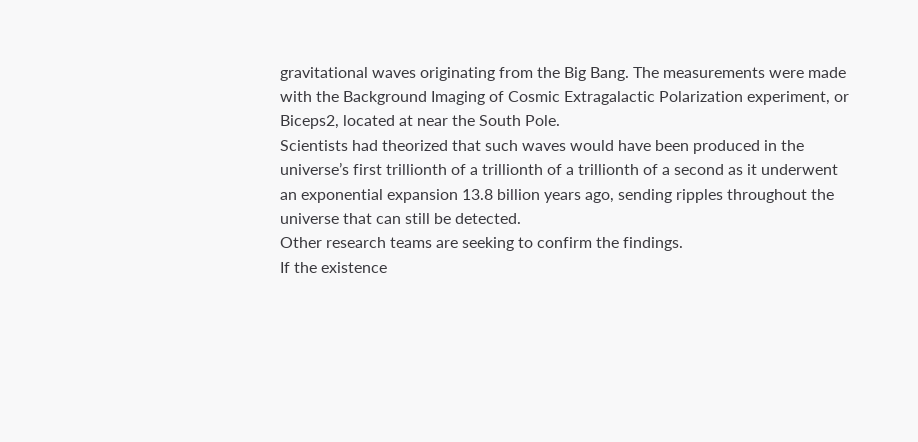gravitational waves originating from the Big Bang. The measurements were made with the Background Imaging of Cosmic Extragalactic Polarization experiment, or Biceps2, located at near the South Pole.
Scientists had theorized that such waves would have been produced in the universe’s first trillionth of a trillionth of a trillionth of a second as it underwent an exponential expansion 13.8 billion years ago, sending ripples throughout the universe that can still be detected.
Other research teams are seeking to confirm the findings.
If the existence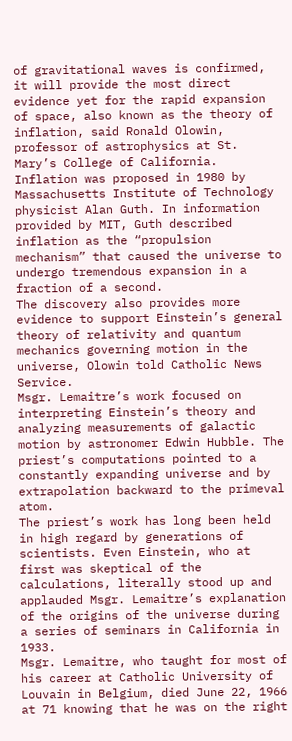of gravitational waves is confirmed, it will provide the most direct evidence yet for the rapid expansion of space, also known as the theory of inflation, said Ronald Olowin, professor of astrophysics at St. Mary’s College of California.
Inflation was proposed in 1980 by Massachusetts Institute of Technology physicist Alan Guth. In information provided by MIT, Guth described inflation as the “propulsion mechanism” that caused the universe to undergo tremendous expansion in a fraction of a second.
The discovery also provides more evidence to support Einstein’s general theory of relativity and quantum mechanics governing motion in the universe, Olowin told Catholic News Service.
Msgr. Lemaitre’s work focused on interpreting Einstein’s theory and analyzing measurements of galactic motion by astronomer Edwin Hubble. The priest’s computations pointed to a constantly expanding universe and by extrapolation backward to the primeval atom.
The priest’s work has long been held in high regard by generations of scientists. Even Einstein, who at first was skeptical of the calculations, literally stood up and applauded Msgr. Lemaitre’s explanation of the origins of the universe during a series of seminars in California in 1933.
Msgr. Lemaitre, who taught for most of his career at Catholic University of Louvain in Belgium, died June 22, 1966 at 71 knowing that he was on the right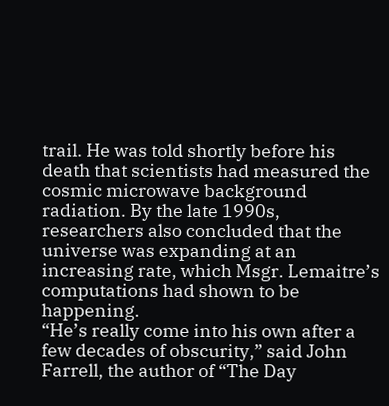trail. He was told shortly before his death that scientists had measured the cosmic microwave background radiation. By the late 1990s, researchers also concluded that the universe was expanding at an increasing rate, which Msgr. Lemaitre’s computations had shown to be happening.
“He’s really come into his own after a few decades of obscurity,” said John Farrell, the author of “The Day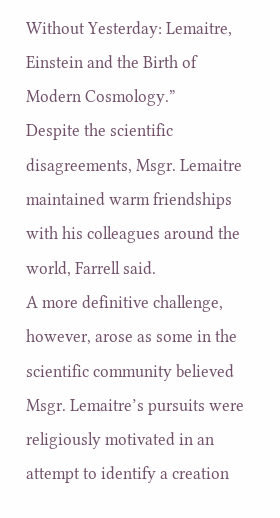Without Yesterday: Lemaitre, Einstein and the Birth of Modern Cosmology.”
Despite the scientific disagreements, Msgr. Lemaitre maintained warm friendships with his colleagues around the world, Farrell said.
A more definitive challenge, however, arose as some in the scientific community believed Msgr. Lemaitre’s pursuits were religiously motivated in an attempt to identify a creation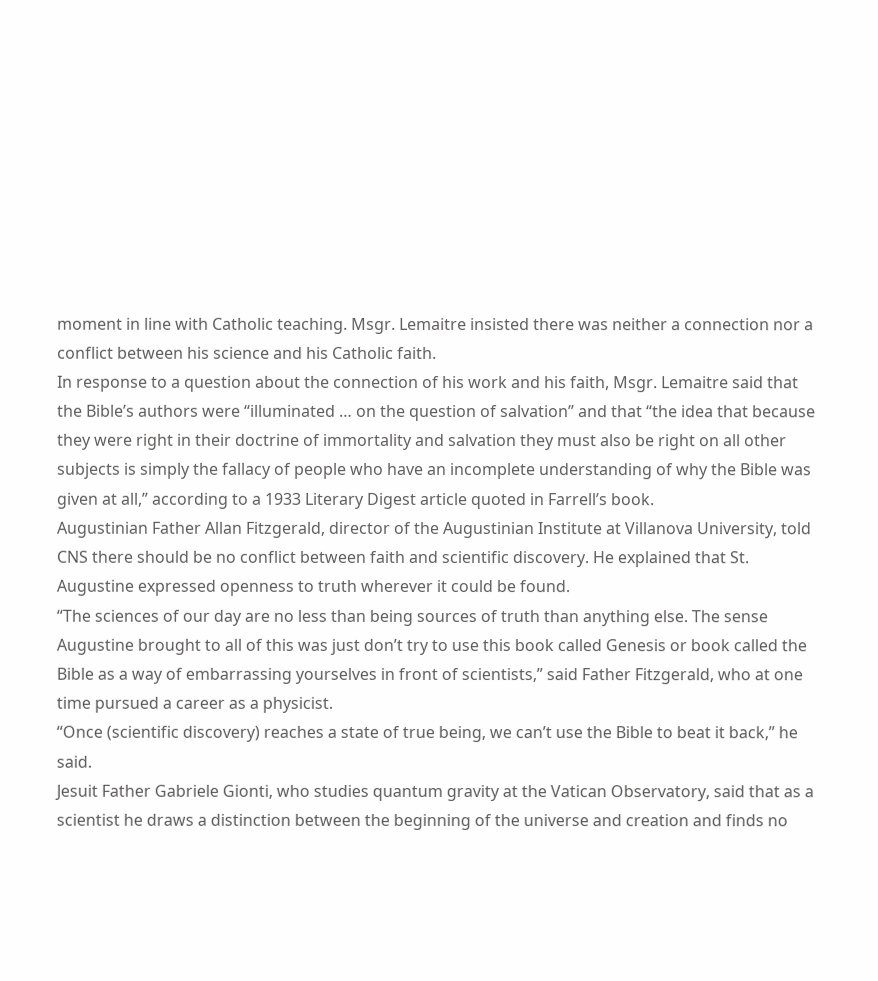moment in line with Catholic teaching. Msgr. Lemaitre insisted there was neither a connection nor a conflict between his science and his Catholic faith.
In response to a question about the connection of his work and his faith, Msgr. Lemaitre said that the Bible’s authors were “illuminated … on the question of salvation” and that “the idea that because they were right in their doctrine of immortality and salvation they must also be right on all other subjects is simply the fallacy of people who have an incomplete understanding of why the Bible was given at all,” according to a 1933 Literary Digest article quoted in Farrell’s book.
Augustinian Father Allan Fitzgerald, director of the Augustinian Institute at Villanova University, told CNS there should be no conflict between faith and scientific discovery. He explained that St. Augustine expressed openness to truth wherever it could be found.
“The sciences of our day are no less than being sources of truth than anything else. The sense Augustine brought to all of this was just don’t try to use this book called Genesis or book called the Bible as a way of embarrassing yourselves in front of scientists,” said Father Fitzgerald, who at one time pursued a career as a physicist.
“Once (scientific discovery) reaches a state of true being, we can’t use the Bible to beat it back,” he said.
Jesuit Father Gabriele Gionti, who studies quantum gravity at the Vatican Observatory, said that as a scientist he draws a distinction between the beginning of the universe and creation and finds no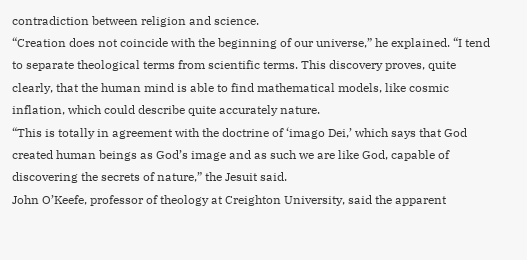contradiction between religion and science.
“Creation does not coincide with the beginning of our universe,” he explained. “I tend to separate theological terms from scientific terms. This discovery proves, quite clearly, that the human mind is able to find mathematical models, like cosmic inflation, which could describe quite accurately nature.
“This is totally in agreement with the doctrine of ‘imago Dei,’ which says that God created human beings as God’s image and as such we are like God, capable of discovering the secrets of nature,” the Jesuit said.
John O’Keefe, professor of theology at Creighton University, said the apparent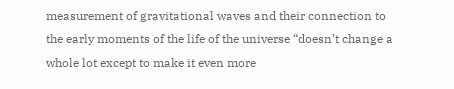measurement of gravitational waves and their connection to the early moments of the life of the universe “doesn’t change a whole lot except to make it even more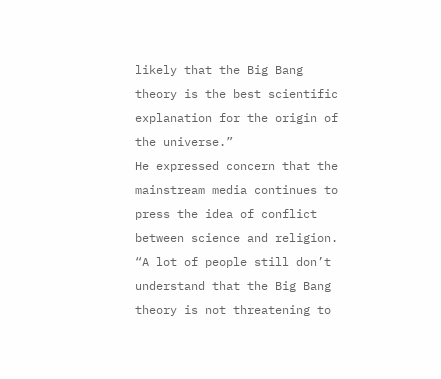likely that the Big Bang theory is the best scientific explanation for the origin of the universe.”
He expressed concern that the mainstream media continues to press the idea of conflict between science and religion.
“A lot of people still don’t understand that the Big Bang theory is not threatening to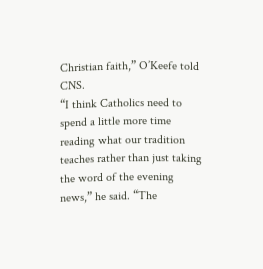Christian faith,” O’Keefe told CNS.
“I think Catholics need to spend a little more time reading what our tradition teaches rather than just taking the word of the evening news,” he said. “The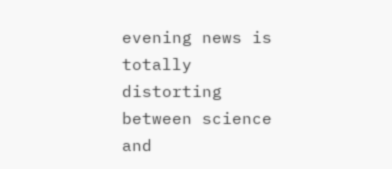evening news is totally distorting between science and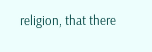religion, that there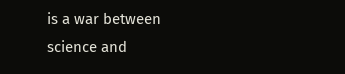is a war between science and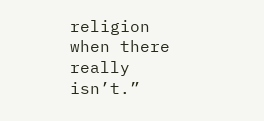religion when there really isn’t.”